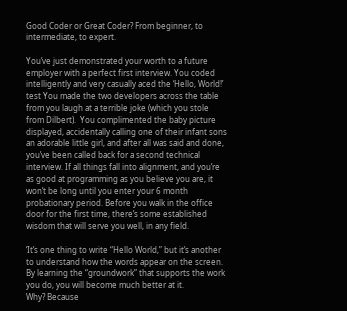Good Coder or Great Coder? From beginner, to intermediate, to expert.

You’ve just demonstrated your worth to a future employer with a perfect first interview. You coded intelligently and very casually aced the ‘Hello, World!’ test You made the two developers across the table from you laugh at a terrible joke (which you stole from Dilbert).  You complimented the baby picture displayed, accidentally calling one of their infant sons an adorable little girl, and after all was said and done, you’ve been called back for a second technical interview. If all things fall into alignment, and you’re as good at programming as you believe you are, it won’t be long until you enter your 6 month probationary period. Before you walk in the office door for the first time, there’s some established wisdom that will serve you well, in any field.

‘It’s one thing to write “Hello World,” but it’s another to understand how the words appear on the screen. By learning the “groundwork” that supports the work you do, you will become much better at it.
Why? Because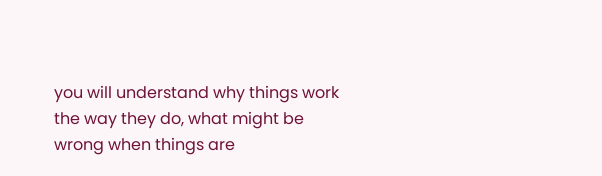you will understand why things work the way they do, what might be wrong when things are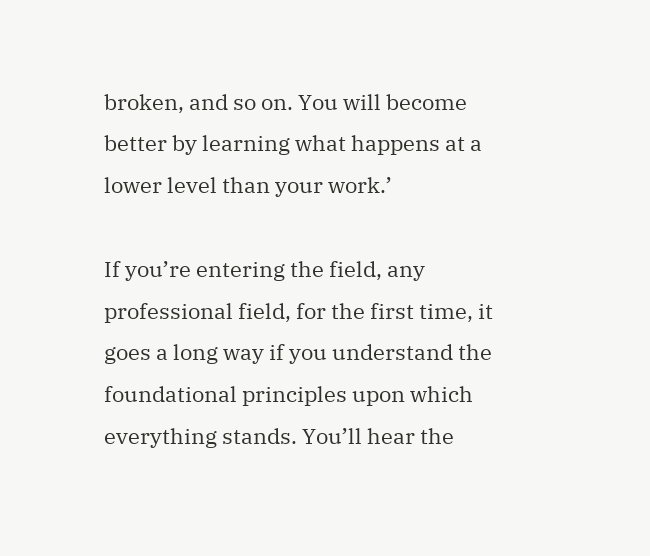broken, and so on. You will become better by learning what happens at a lower level than your work.’

If you’re entering the field, any professional field, for the first time, it goes a long way if you understand the foundational principles upon which everything stands. You’ll hear the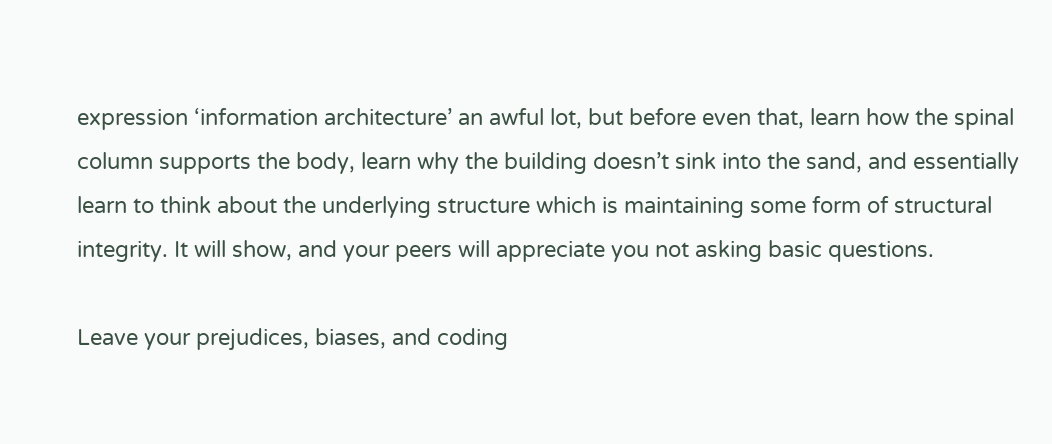expression ‘information architecture’ an awful lot, but before even that, learn how the spinal column supports the body, learn why the building doesn’t sink into the sand, and essentially learn to think about the underlying structure which is maintaining some form of structural integrity. It will show, and your peers will appreciate you not asking basic questions.

Leave your prejudices, biases, and coding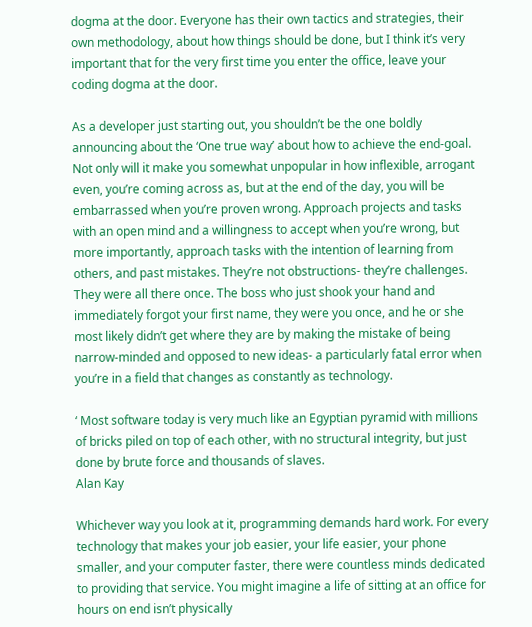dogma at the door. Everyone has their own tactics and strategies, their own methodology, about how things should be done, but I think it’s very important that for the very first time you enter the office, leave your coding dogma at the door.

As a developer just starting out, you shouldn’t be the one boldly announcing about the ‘One true way’ about how to achieve the end-goal. Not only will it make you somewhat unpopular in how inflexible, arrogant even, you’re coming across as, but at the end of the day, you will be embarrassed when you’re proven wrong. Approach projects and tasks with an open mind and a willingness to accept when you’re wrong, but more importantly, approach tasks with the intention of learning from others, and past mistakes. They’re not obstructions- they’re challenges. They were all there once. The boss who just shook your hand and immediately forgot your first name, they were you once, and he or she most likely didn’t get where they are by making the mistake of being narrow-minded and opposed to new ideas- a particularly fatal error when you’re in a field that changes as constantly as technology.

‘ Most software today is very much like an Egyptian pyramid with millions of bricks piled on top of each other, with no structural integrity, but just done by brute force and thousands of slaves.
Alan Kay

Whichever way you look at it, programming demands hard work. For every technology that makes your job easier, your life easier, your phone smaller, and your computer faster, there were countless minds dedicated to providing that service. You might imagine a life of sitting at an office for hours on end isn’t physically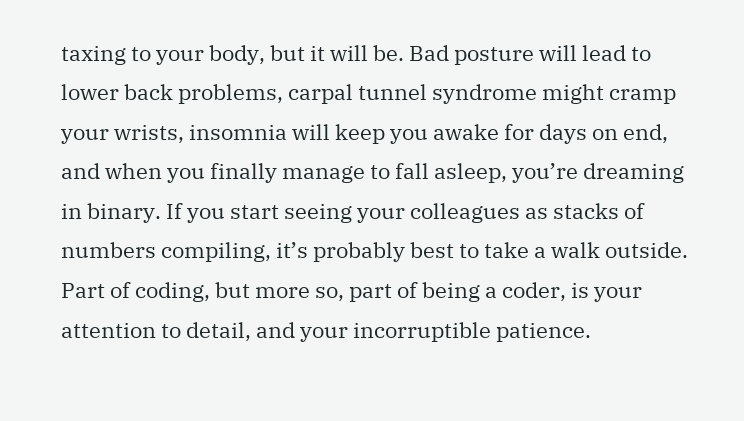taxing to your body, but it will be. Bad posture will lead to lower back problems, carpal tunnel syndrome might cramp your wrists, insomnia will keep you awake for days on end, and when you finally manage to fall asleep, you’re dreaming in binary. If you start seeing your colleagues as stacks of numbers compiling, it’s probably best to take a walk outside. Part of coding, but more so, part of being a coder, is your attention to detail, and your incorruptible patience.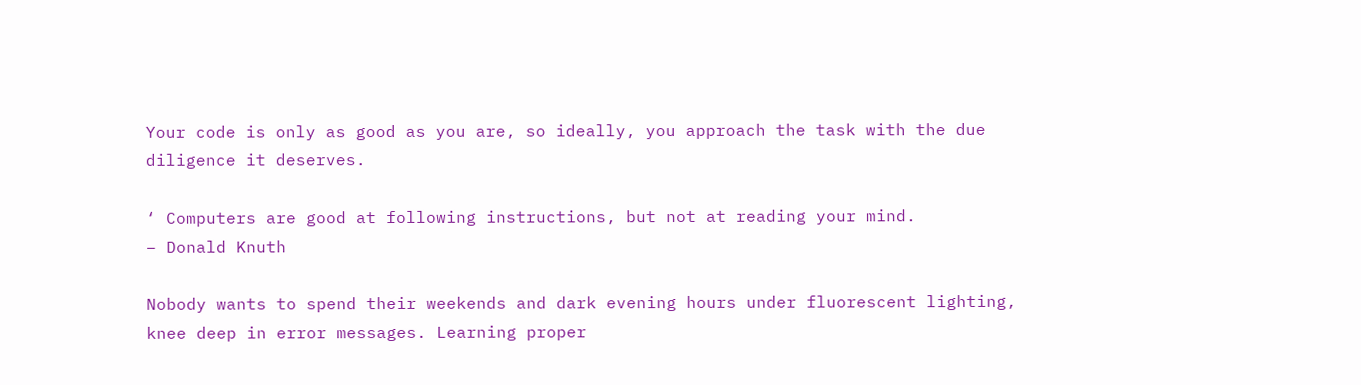Your code is only as good as you are, so ideally, you approach the task with the due diligence it deserves.

‘ Computers are good at following instructions, but not at reading your mind.
– Donald Knuth

Nobody wants to spend their weekends and dark evening hours under fluorescent lighting, knee deep in error messages. Learning proper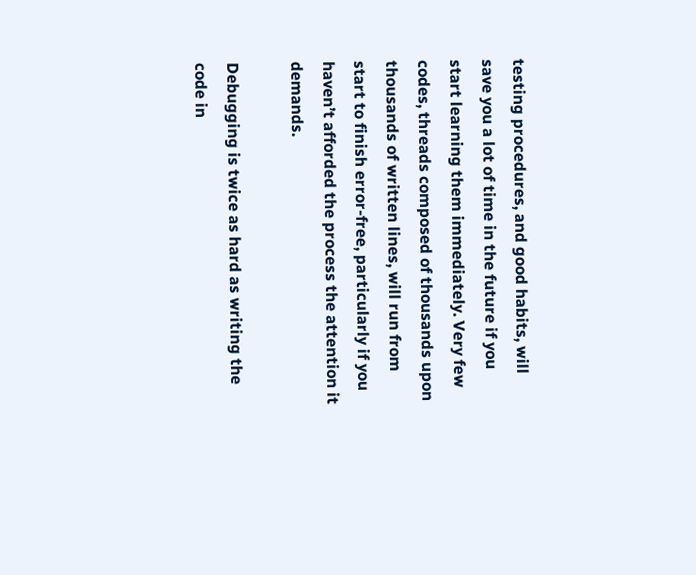testing procedures, and good habits, will save you a lot of time in the future if you start learning them immediately. Very few codes, threads composed of thousands upon thousands of written lines, will run from start to finish error-free, particularly if you haven’t afforded the process the attention it demands.

Debugging is twice as hard as writing the code in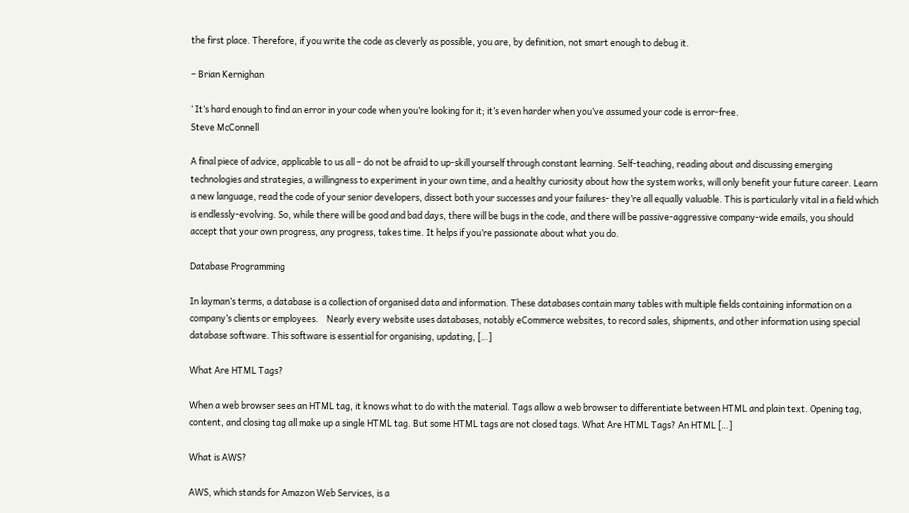the first place. Therefore, if you write the code as cleverly as possible, you are, by definition, not smart enough to debug it.

– Brian Kernighan

‘ It’s hard enough to find an error in your code when you’re looking for it; it’s even harder when you’ve assumed your code is error-free.
Steve McConnell

A final piece of advice, applicable to us all – do not be afraid to up-skill yourself through constant learning. Self-teaching, reading about and discussing emerging technologies and strategies, a willingness to experiment in your own time, and a healthy curiosity about how the system works, will only benefit your future career. Learn a new language, read the code of your senior developers, dissect both your successes and your failures- they’re all equally valuable. This is particularly vital in a field which is endlessly-evolving. So, while there will be good and bad days, there will be bugs in the code, and there will be passive-aggressive company-wide emails, you should accept that your own progress, any progress, takes time. It helps if you’re passionate about what you do.

Database Programming

In layman’s terms, a database is a collection of organised data and information. These databases contain many tables with multiple fields containing information on a company’s clients or employees.    Nearly every website uses databases, notably eCommerce websites, to record sales, shipments, and other information using special database software. This software is essential for organising, updating, […]

What Are HTML Tags?

When a web browser sees an HTML tag, it knows what to do with the material. Tags allow a web browser to differentiate between HTML and plain text. Opening tag, content, and closing tag all make up a single HTML tag. But some HTML tags are not closed tags. What Are HTML Tags? An HTML […]

What is AWS?

AWS, which stands for Amazon Web Services, is a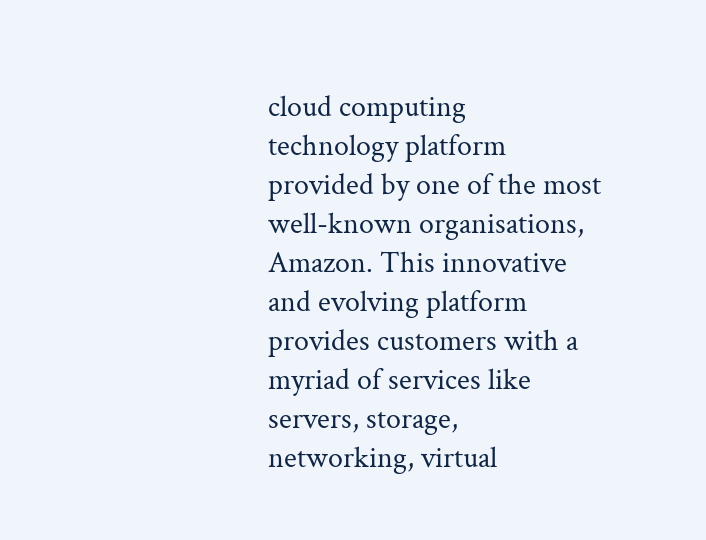cloud computing technology platform provided by one of the most well-known organisations, Amazon. This innovative and evolving platform provides customers with a myriad of services like servers, storage, networking, virtual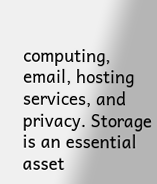computing, email, hosting services, and privacy. Storage is an essential asset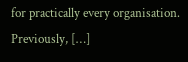for practically every organisation. Previously, […]